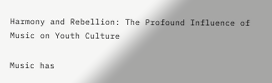Harmony and Rebellion: The Profound Influence of Music on Youth Culture

Music has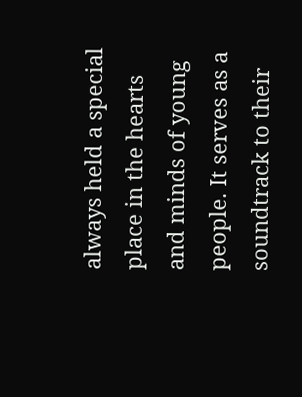always held a special place in the hearts and minds of young people. It serves as a soundtrack to their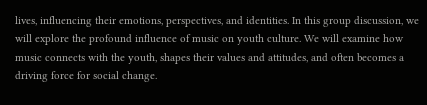lives, influencing their emotions, perspectives, and identities. In this group discussion, we will explore the profound influence of music on youth culture. We will examine how music connects with the youth, shapes their values and attitudes, and often becomes a driving force for social change.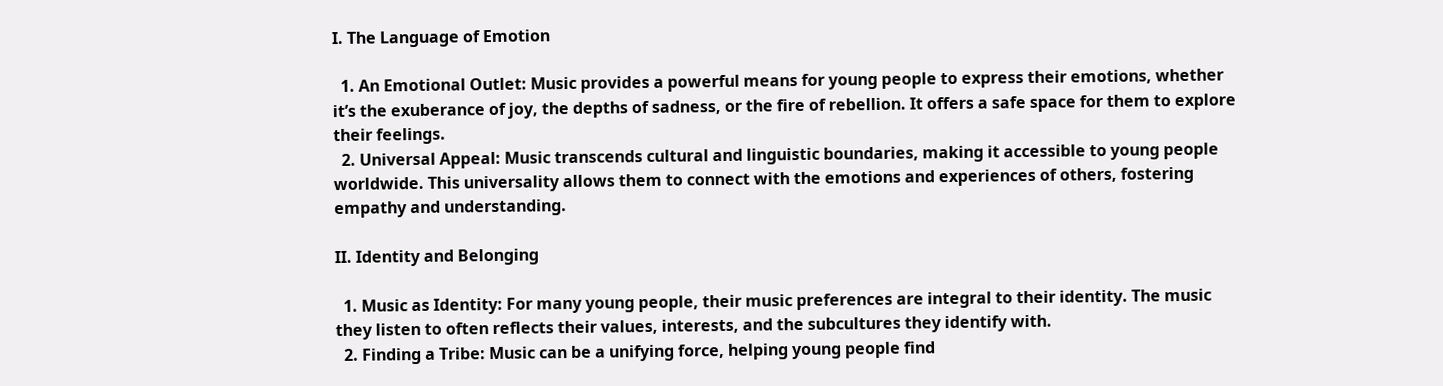I. The Language of Emotion

  1. An Emotional Outlet: Music provides a powerful means for young people to express their emotions, whether it’s the exuberance of joy, the depths of sadness, or the fire of rebellion. It offers a safe space for them to explore their feelings.
  2. Universal Appeal: Music transcends cultural and linguistic boundaries, making it accessible to young people worldwide. This universality allows them to connect with the emotions and experiences of others, fostering empathy and understanding.

II. Identity and Belonging

  1. Music as Identity: For many young people, their music preferences are integral to their identity. The music they listen to often reflects their values, interests, and the subcultures they identify with.
  2. Finding a Tribe: Music can be a unifying force, helping young people find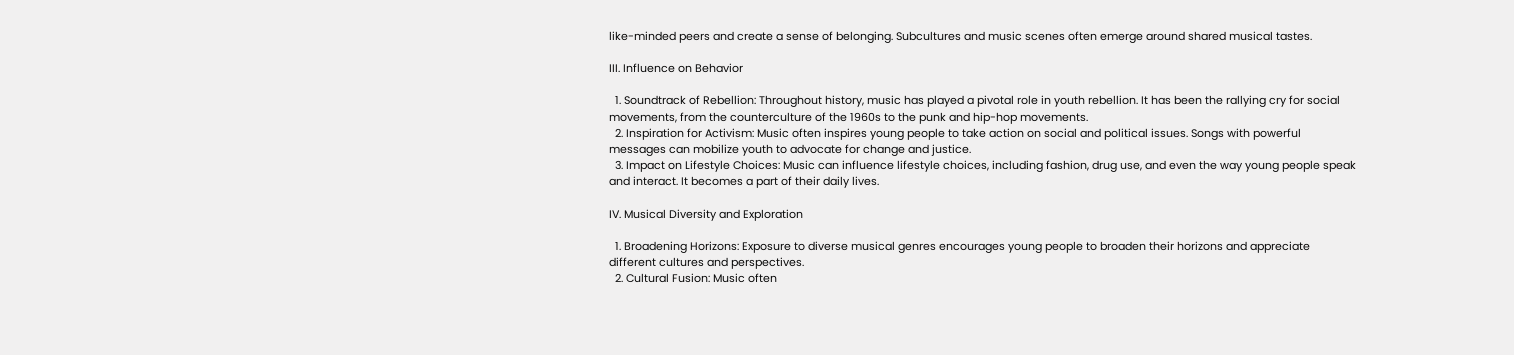like-minded peers and create a sense of belonging. Subcultures and music scenes often emerge around shared musical tastes.

III. Influence on Behavior

  1. Soundtrack of Rebellion: Throughout history, music has played a pivotal role in youth rebellion. It has been the rallying cry for social movements, from the counterculture of the 1960s to the punk and hip-hop movements.
  2. Inspiration for Activism: Music often inspires young people to take action on social and political issues. Songs with powerful messages can mobilize youth to advocate for change and justice.
  3. Impact on Lifestyle Choices: Music can influence lifestyle choices, including fashion, drug use, and even the way young people speak and interact. It becomes a part of their daily lives.

IV. Musical Diversity and Exploration

  1. Broadening Horizons: Exposure to diverse musical genres encourages young people to broaden their horizons and appreciate different cultures and perspectives.
  2. Cultural Fusion: Music often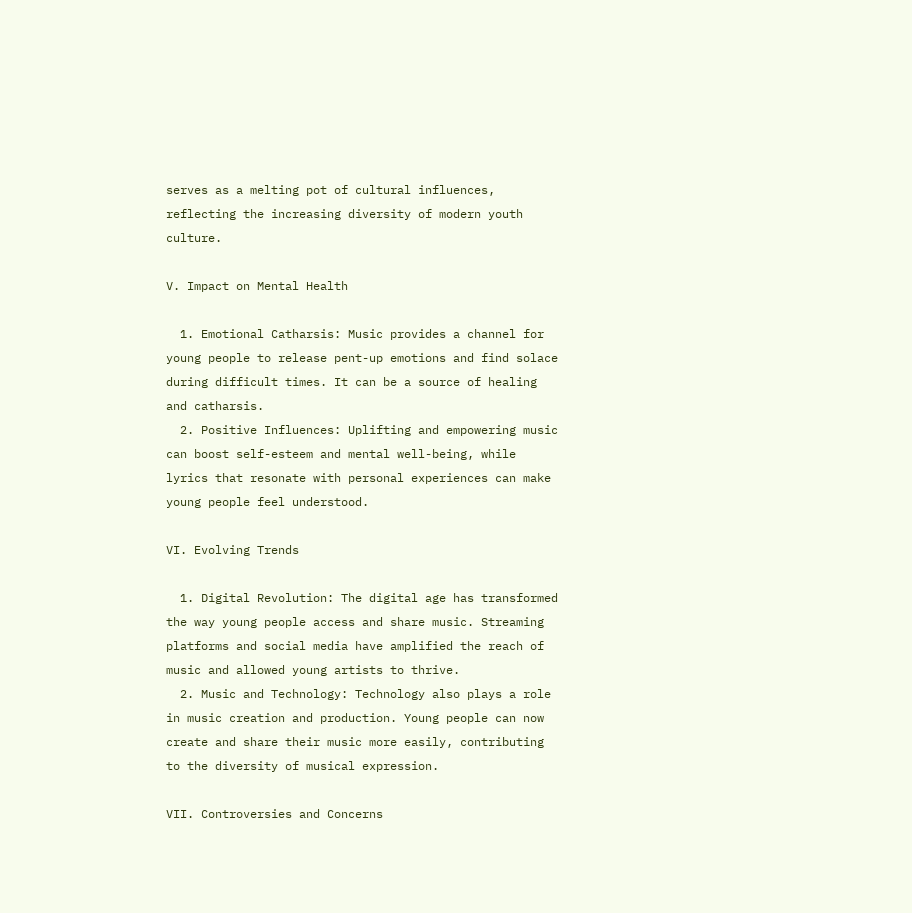serves as a melting pot of cultural influences, reflecting the increasing diversity of modern youth culture.

V. Impact on Mental Health

  1. Emotional Catharsis: Music provides a channel for young people to release pent-up emotions and find solace during difficult times. It can be a source of healing and catharsis.
  2. Positive Influences: Uplifting and empowering music can boost self-esteem and mental well-being, while lyrics that resonate with personal experiences can make young people feel understood.

VI. Evolving Trends

  1. Digital Revolution: The digital age has transformed the way young people access and share music. Streaming platforms and social media have amplified the reach of music and allowed young artists to thrive.
  2. Music and Technology: Technology also plays a role in music creation and production. Young people can now create and share their music more easily, contributing to the diversity of musical expression.

VII. Controversies and Concerns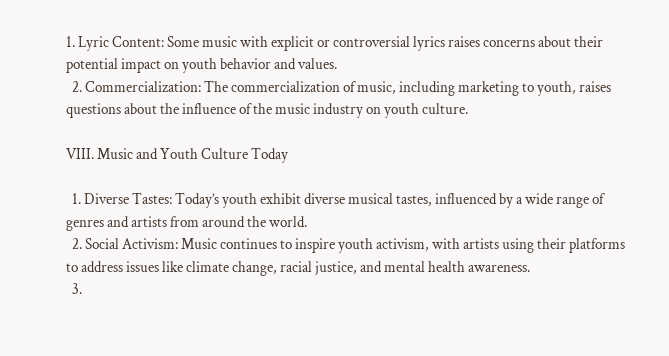1. Lyric Content: Some music with explicit or controversial lyrics raises concerns about their potential impact on youth behavior and values.
  2. Commercialization: The commercialization of music, including marketing to youth, raises questions about the influence of the music industry on youth culture.

VIII. Music and Youth Culture Today

  1. Diverse Tastes: Today’s youth exhibit diverse musical tastes, influenced by a wide range of genres and artists from around the world.
  2. Social Activism: Music continues to inspire youth activism, with artists using their platforms to address issues like climate change, racial justice, and mental health awareness.
  3.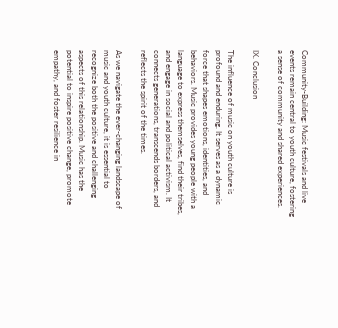Community-Building: Music festivals and live events remain central to youth culture, fostering a sense of community and shared experiences.

IX. Conclusion

The influence of music on youth culture is profound and enduring. It serves as a dynamic force that shapes emotions, identities, and behaviors. Music provides young people with a language to express themselves, find their tribes, and engage in social and political activism. It connects generations, transcends borders, and reflects the spirit of the times.

As we navigate the ever-changing landscape of music and youth culture, it is essential to recognize both the positive and challenging aspects of this relationship. Music has the potential to inspire positive change, promote empathy, and foster resilience in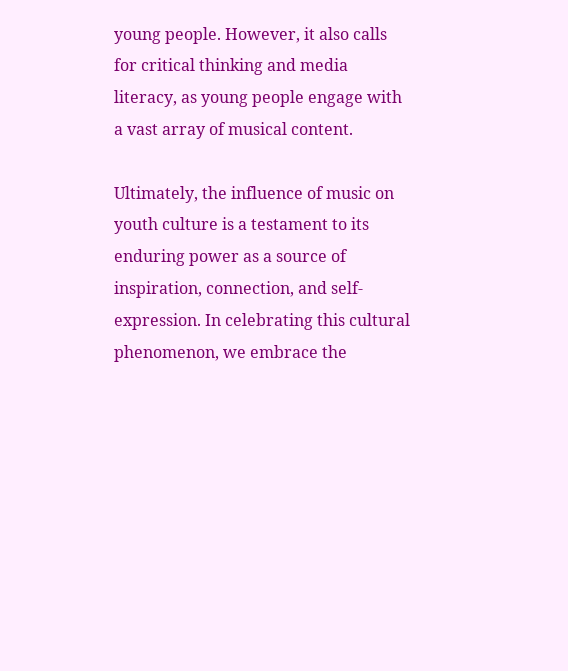young people. However, it also calls for critical thinking and media literacy, as young people engage with a vast array of musical content.

Ultimately, the influence of music on youth culture is a testament to its enduring power as a source of inspiration, connection, and self-expression. In celebrating this cultural phenomenon, we embrace the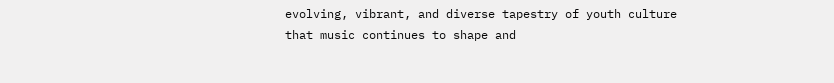evolving, vibrant, and diverse tapestry of youth culture that music continues to shape and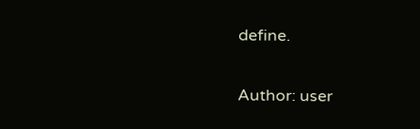define.

Author: user